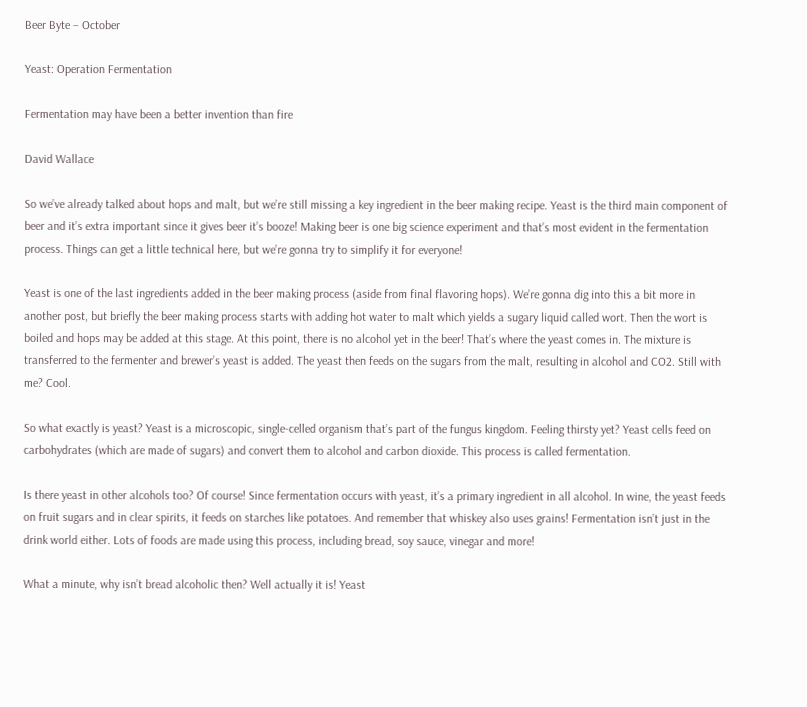Beer Byte – October

Yeast: Operation Fermentation

Fermentation may have been a better invention than fire

David Wallace

So we’ve already talked about hops and malt, but we’re still missing a key ingredient in the beer making recipe. Yeast is the third main component of beer and it’s extra important since it gives beer it’s booze! Making beer is one big science experiment and that’s most evident in the fermentation process. Things can get a little technical here, but we’re gonna try to simplify it for everyone!

Yeast is one of the last ingredients added in the beer making process (aside from final flavoring hops). We’re gonna dig into this a bit more in another post, but briefly the beer making process starts with adding hot water to malt which yields a sugary liquid called wort. Then the wort is boiled and hops may be added at this stage. At this point, there is no alcohol yet in the beer! That’s where the yeast comes in. The mixture is transferred to the fermenter and brewer’s yeast is added. The yeast then feeds on the sugars from the malt, resulting in alcohol and CO2. Still with me? Cool.

So what exactly is yeast? Yeast is a microscopic, single-celled organism that’s part of the fungus kingdom. Feeling thirsty yet? Yeast cells feed on carbohydrates (which are made of sugars) and convert them to alcohol and carbon dioxide. This process is called fermentation.

Is there yeast in other alcohols too? Of course! Since fermentation occurs with yeast, it’s a primary ingredient in all alcohol. In wine, the yeast feeds on fruit sugars and in clear spirits, it feeds on starches like potatoes. And remember that whiskey also uses grains! Fermentation isn’t just in the drink world either. Lots of foods are made using this process, including bread, soy sauce, vinegar and more!

What a minute, why isn’t bread alcoholic then? Well actually it is! Yeast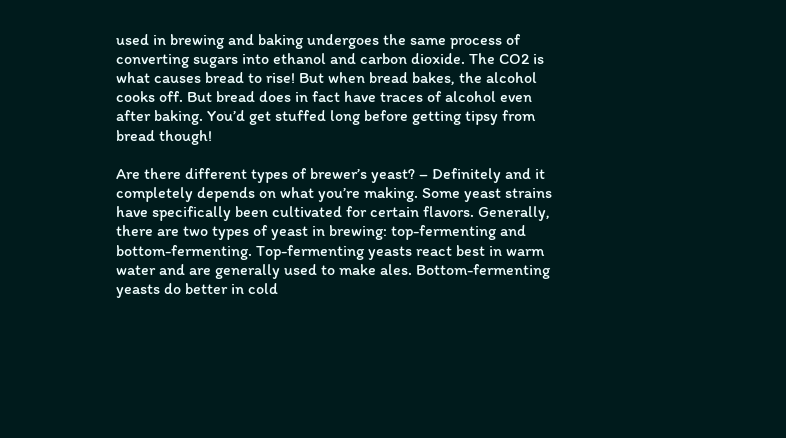used in brewing and baking undergoes the same process of converting sugars into ethanol and carbon dioxide. The CO2 is what causes bread to rise! But when bread bakes, the alcohol cooks off. But bread does in fact have traces of alcohol even after baking. You’d get stuffed long before getting tipsy from bread though!

Are there different types of brewer’s yeast? – Definitely and it completely depends on what you’re making. Some yeast strains have specifically been cultivated for certain flavors. Generally, there are two types of yeast in brewing: top-fermenting and bottom-fermenting. Top-fermenting yeasts react best in warm water and are generally used to make ales. Bottom-fermenting yeasts do better in cold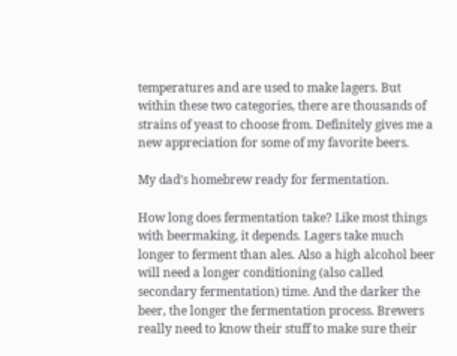temperatures and are used to make lagers. But within these two categories, there are thousands of strains of yeast to choose from. Definitely gives me a new appreciation for some of my favorite beers.

My dad’s homebrew ready for fermentation.

How long does fermentation take? Like most things with beermaking, it depends. Lagers take much longer to ferment than ales. Also a high alcohol beer will need a longer conditioning (also called secondary fermentation) time. And the darker the beer, the longer the fermentation process. Brewers really need to know their stuff to make sure their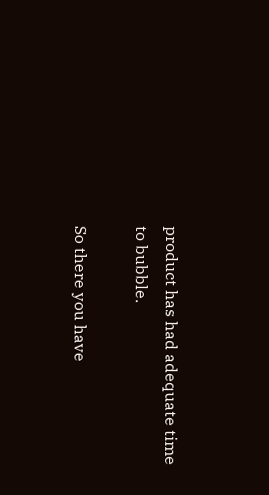product has had adequate time to bubble.

So there you have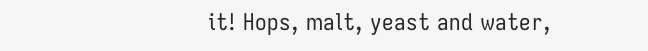it! Hops, malt, yeast and water,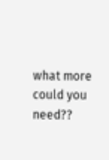what more could you need??